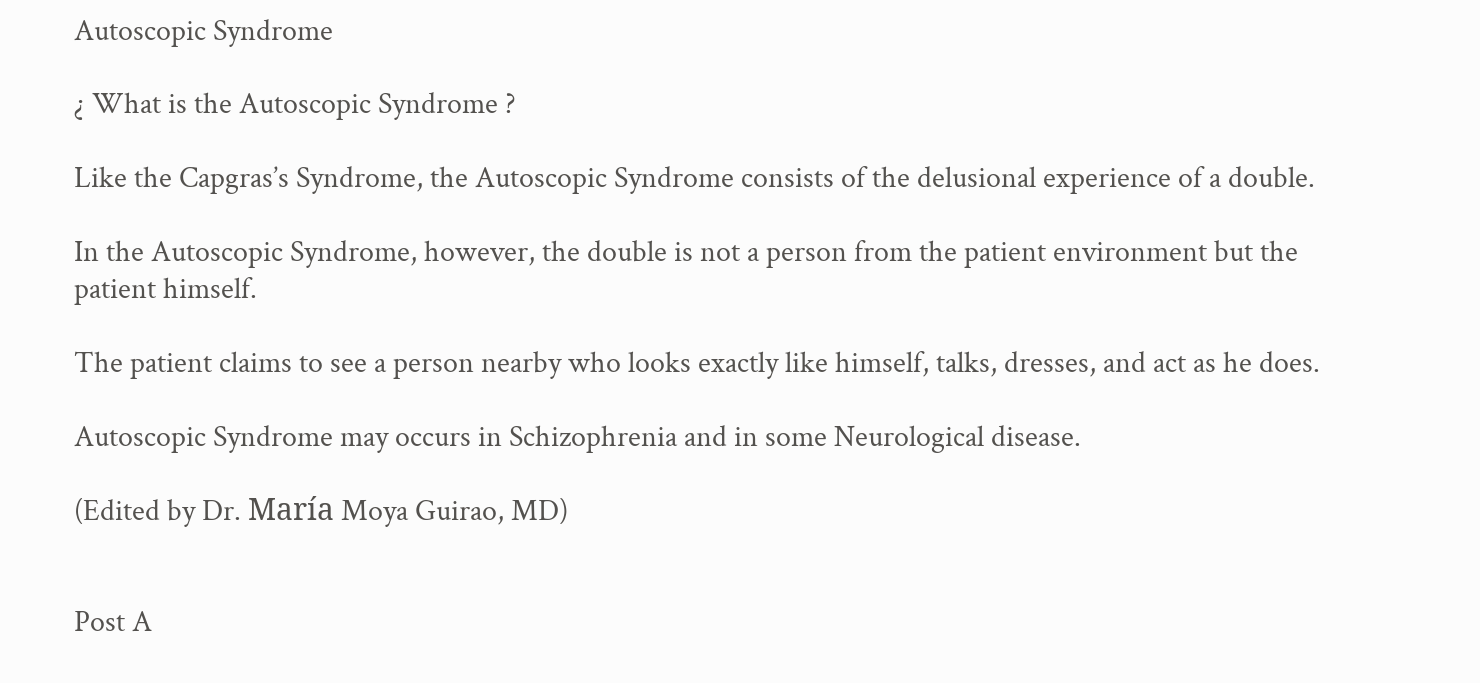Autoscopic Syndrome

¿ What is the Autoscopic Syndrome ?

Like the Capgras’s Syndrome, the Autoscopic Syndrome consists of the delusional experience of a double.

In the Autoscopic Syndrome, however, the double is not a person from the patient environment but the patient himself.

The patient claims to see a person nearby who looks exactly like himself, talks, dresses, and act as he does.

Autoscopic Syndrome may occurs in Schizophrenia and in some Neurological disease.

(Edited by Dr. María Moya Guirao, MD)


Post A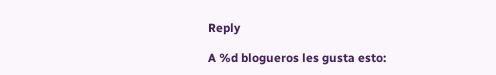Reply

A %d blogueros les gusta esto: